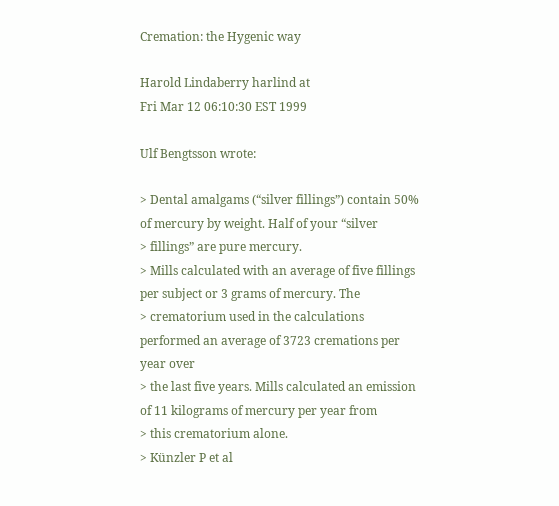Cremation: the Hygenic way

Harold Lindaberry harlind at
Fri Mar 12 06:10:30 EST 1999

Ulf Bengtsson wrote:

> Dental amalgams (“silver fillings”) contain 50% of mercury by weight. Half of your “silver
> fillings” are pure mercury.
> Mills calculated with an average of five fillings per subject or 3 grams of mercury. The
> crematorium used in the calculations performed an average of 3723 cremations per year over
> the last five years. Mills calculated an emission of 11 kilograms of mercury per year from
> this crematorium alone.
> Künzler P et al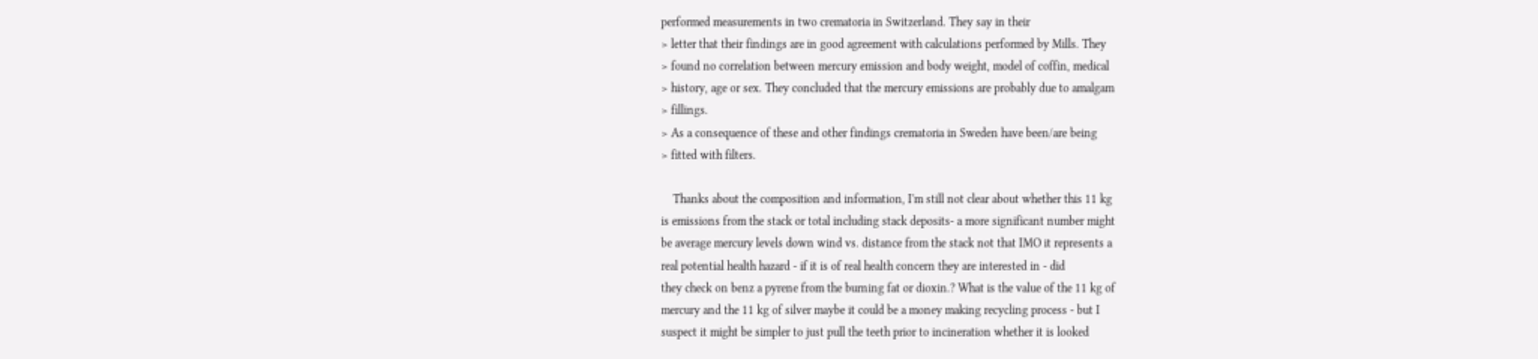performed measurements in two crematoria in Switzerland. They say in their
> letter that their findings are in good agreement with calculations performed by Mills. They
> found no correlation between mercury emission and body weight, model of coffin, medical
> history, age or sex. They concluded that the mercury emissions are probably due to amalgam
> fillings.
> As a consequence of these and other findings crematoria in Sweden have been/are being
> fitted with filters.

    Thanks about the composition and information, I'm still not clear about whether this 11 kg
is emissions from the stack or total including stack deposits- a more significant number might
be average mercury levels down wind vs. distance from the stack not that IMO it represents a
real potential health hazard - if it is of real health concern they are interested in - did
they check on benz a pyrene from the burning fat or dioxin.? What is the value of the 11 kg of
mercury and the 11 kg of silver maybe it could be a money making recycling process - but I
suspect it might be simpler to just pull the teeth prior to incineration whether it is looked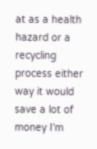at as a health hazard or a recycling process either way it would save a lot of money I'm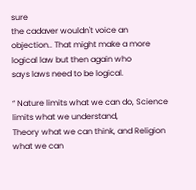sure
the cadaver wouldn't voice an objection.. That might make a more logical law but then again who
says laws need to be logical.

“ Nature limits what we can do, Science limits what we understand,
Theory what we can think, and Religion what we can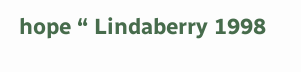hope “ Lindaberry 1998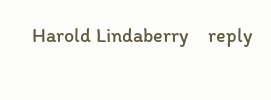Harold Lindaberry    reply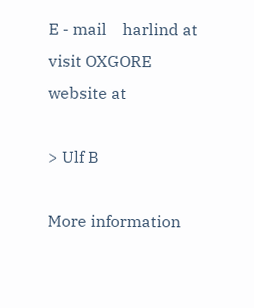E - mail    harlind at
visit OXGORE website at

> Ulf B

More information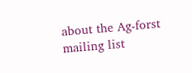about the Ag-forst mailing list